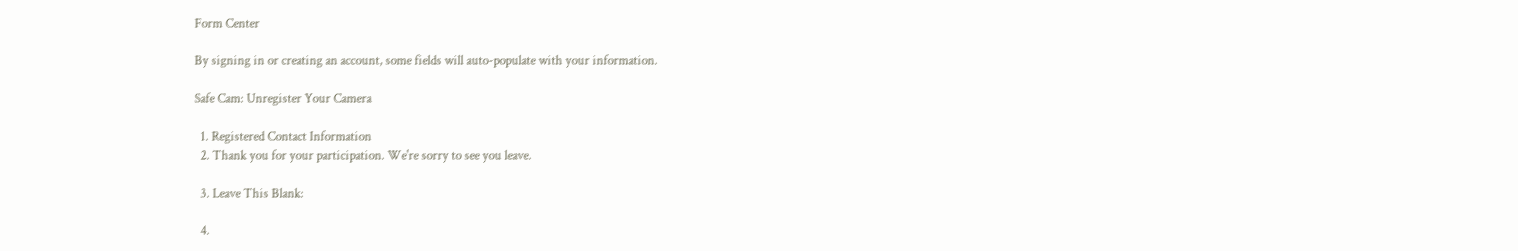Form Center

By signing in or creating an account, some fields will auto-populate with your information.

Safe Cam: Unregister Your Camera

  1. Registered Contact Information
  2. Thank you for your participation. We're sorry to see you leave.

  3. Leave This Blank:

  4.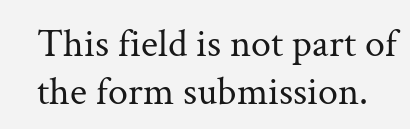This field is not part of the form submission.